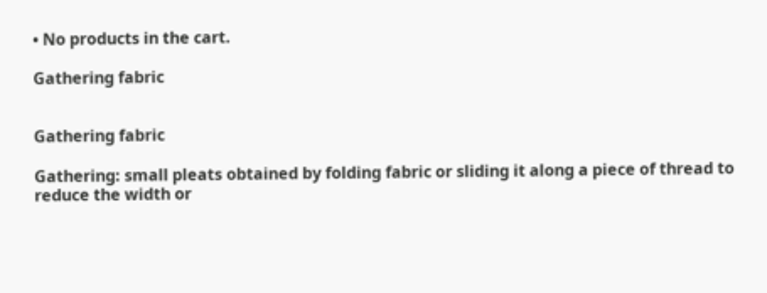• No products in the cart.

Gathering fabric


Gathering fabric

Gathering: small pleats obtained by folding fabric or sliding it along a piece of thread to reduce the width or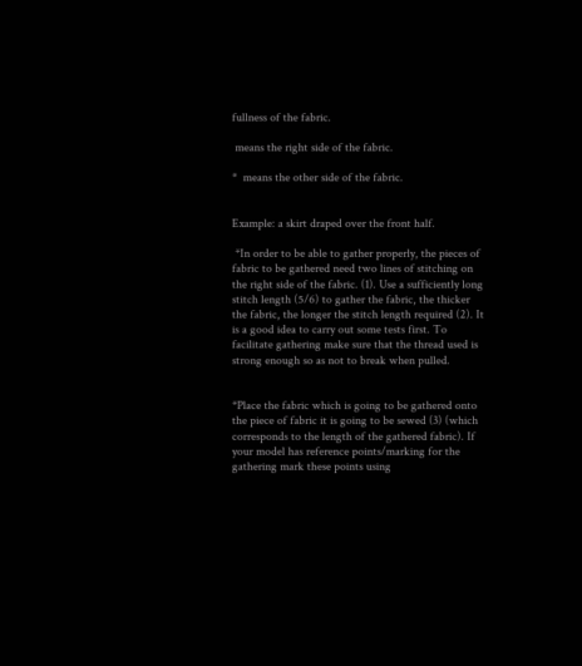fullness of the fabric.

 means the right side of the fabric.

*  means the other side of the fabric.


Example: a skirt draped over the front half.

 *In order to be able to gather properly, the pieces of fabric to be gathered need two lines of stitching on the right side of the fabric. (1). Use a sufficiently long stitch length (5/6) to gather the fabric, the thicker the fabric, the longer the stitch length required (2). It is a good idea to carry out some tests first. To facilitate gathering make sure that the thread used is strong enough so as not to break when pulled.


*Place the fabric which is going to be gathered onto the piece of fabric it is going to be sewed (3) (which corresponds to the length of the gathered fabric). If your model has reference points/marking for the gathering mark these points using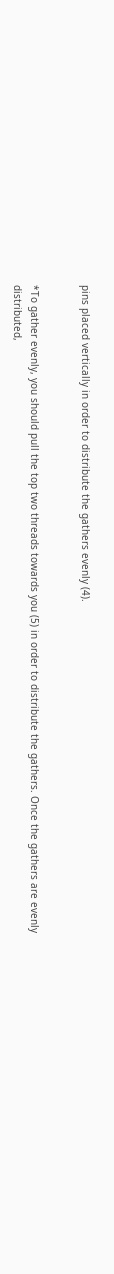pins placed vertically in order to distribute the gathers evenly (4).


*To gather evenly, you should pull the top two threads towards you (5) in order to distribute the gathers. Once the gathers are evenly distributed,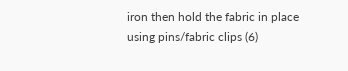iron then hold the fabric in place using pins/fabric clips (6)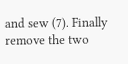and sew (7). Finally remove the two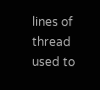lines of thread used to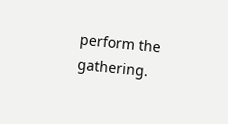perform the gathering.